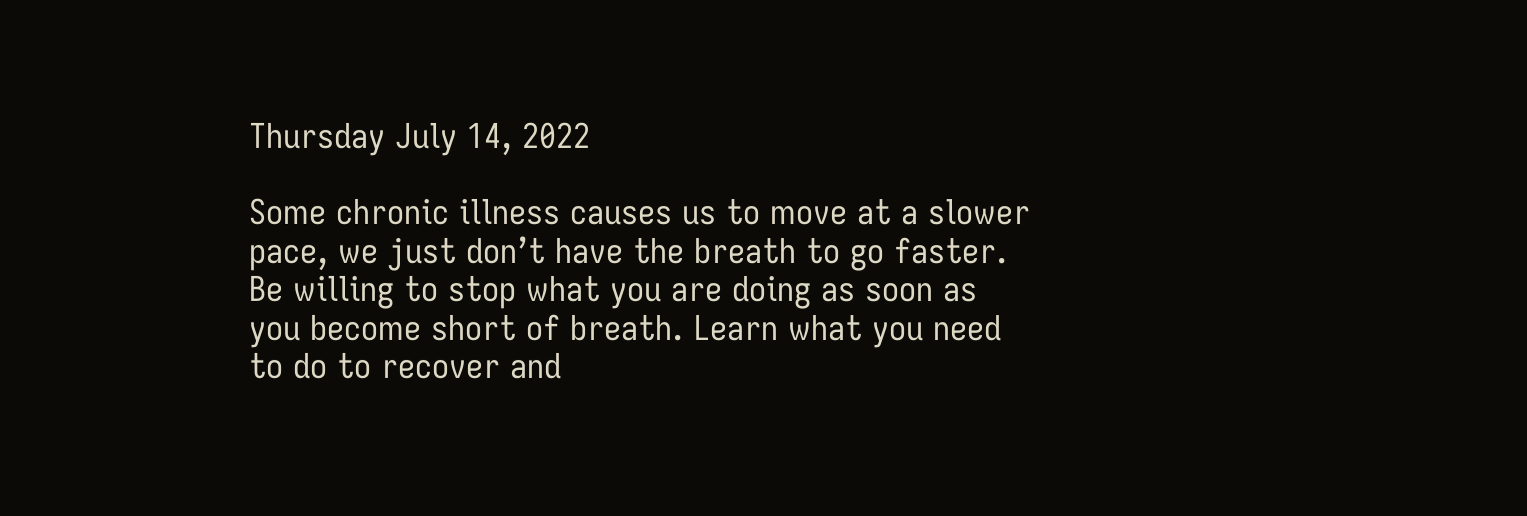Thursday July 14, 2022

Some chronic illness causes us to move at a slower pace, we just don’t have the breath to go faster. Be willing to stop what you are doing as soon as you become short of breath. Learn what you need to do to recover and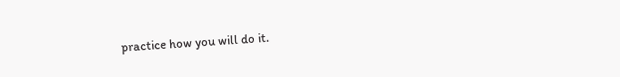practice how you will do it.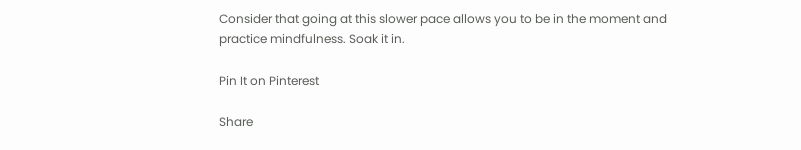Consider that going at this slower pace allows you to be in the moment and practice mindfulness. Soak it in.

Pin It on Pinterest

Share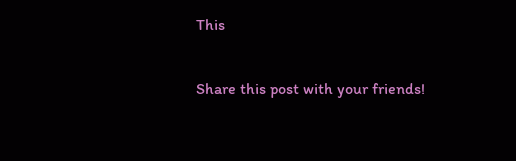This

Share this post with your friends!